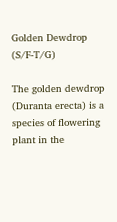Golden Dewdrop (S/F-T/G)

The golden dewdrop (Duranta erecta) is a species of flowering plant in the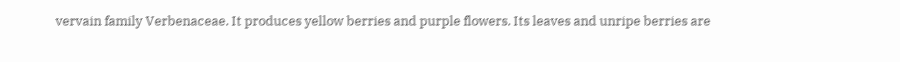vervain family Verbenaceae. It produces yellow berries and purple flowers. Its leaves and unripe berries are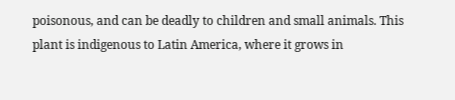poisonous, and can be deadly to children and small animals. This plant is indigenous to Latin America, where it grows in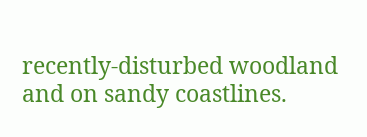recently-disturbed woodland and on sandy coastlines.